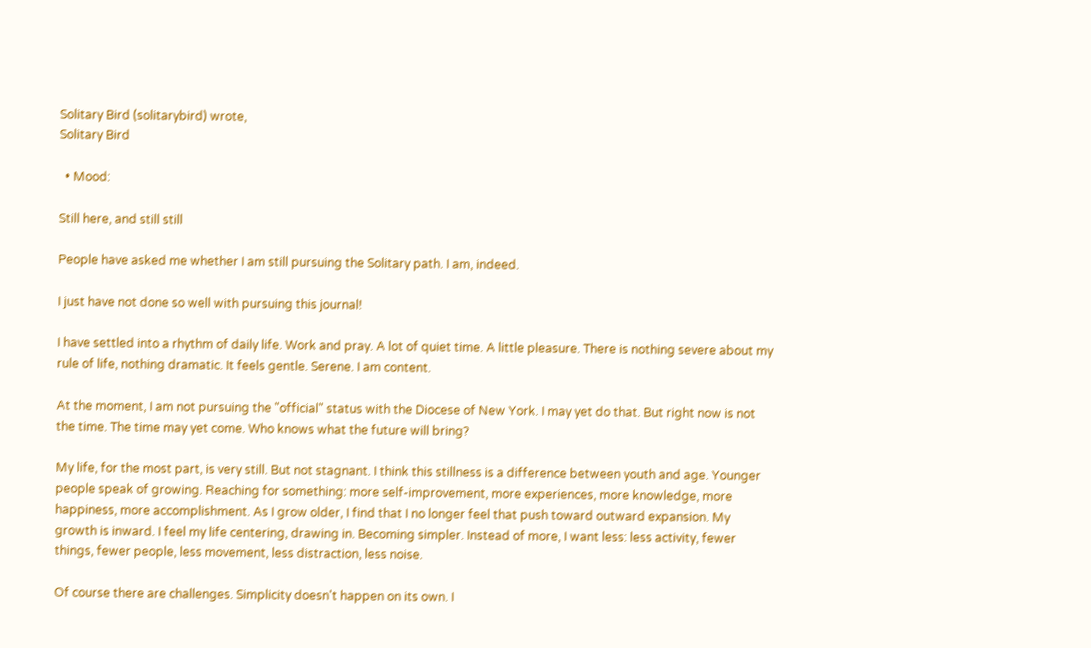Solitary Bird (solitarybird) wrote,
Solitary Bird

  • Mood:

Still here, and still still

People have asked me whether I am still pursuing the Solitary path. I am, indeed.

I just have not done so well with pursuing this journal!

I have settled into a rhythm of daily life. Work and pray. A lot of quiet time. A little pleasure. There is nothing severe about my rule of life, nothing dramatic. It feels gentle. Serene. I am content.

At the moment, I am not pursuing the "official" status with the Diocese of New York. I may yet do that. But right now is not the time. The time may yet come. Who knows what the future will bring?

My life, for the most part, is very still. But not stagnant. I think this stillness is a difference between youth and age. Younger people speak of growing. Reaching for something: more self-improvement, more experiences, more knowledge, more happiness, more accomplishment. As I grow older, I find that I no longer feel that push toward outward expansion. My growth is inward. I feel my life centering, drawing in. Becoming simpler. Instead of more, I want less: less activity, fewer things, fewer people, less movement, less distraction, less noise.

Of course there are challenges. Simplicity doesn't happen on its own. I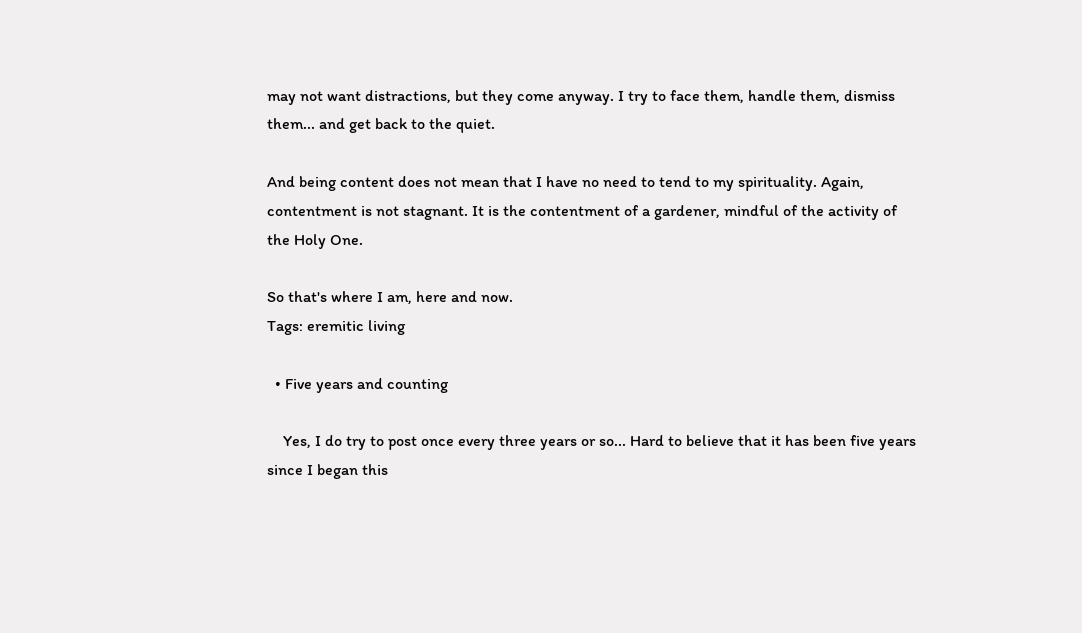may not want distractions, but they come anyway. I try to face them, handle them, dismiss them... and get back to the quiet.

And being content does not mean that I have no need to tend to my spirituality. Again, contentment is not stagnant. It is the contentment of a gardener, mindful of the activity of the Holy One.

So that's where I am, here and now.
Tags: eremitic living

  • Five years and counting

    Yes, I do try to post once every three years or so... Hard to believe that it has been five years since I began this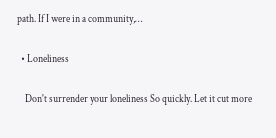path. If I were in a community,…

  • Loneliness

    Don't surrender your loneliness So quickly. Let it cut more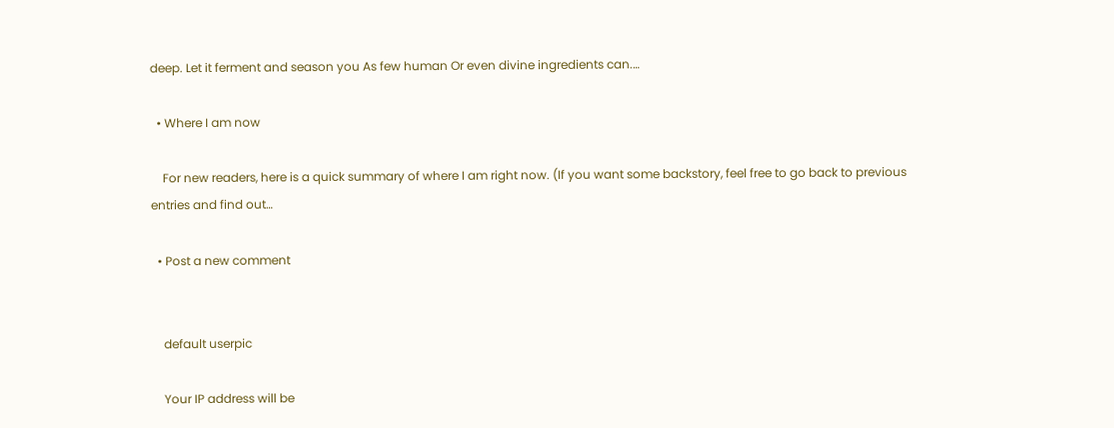deep. Let it ferment and season you As few human Or even divine ingredients can.…

  • Where I am now

    For new readers, here is a quick summary of where I am right now. (If you want some backstory, feel free to go back to previous entries and find out…

  • Post a new comment


    default userpic

    Your IP address will be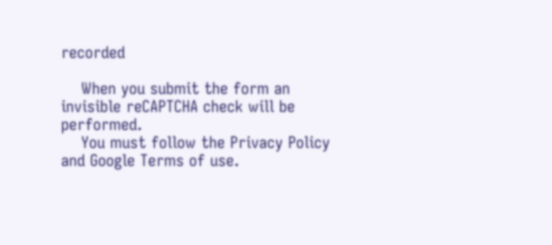recorded

    When you submit the form an invisible reCAPTCHA check will be performed.
    You must follow the Privacy Policy and Google Terms of use.